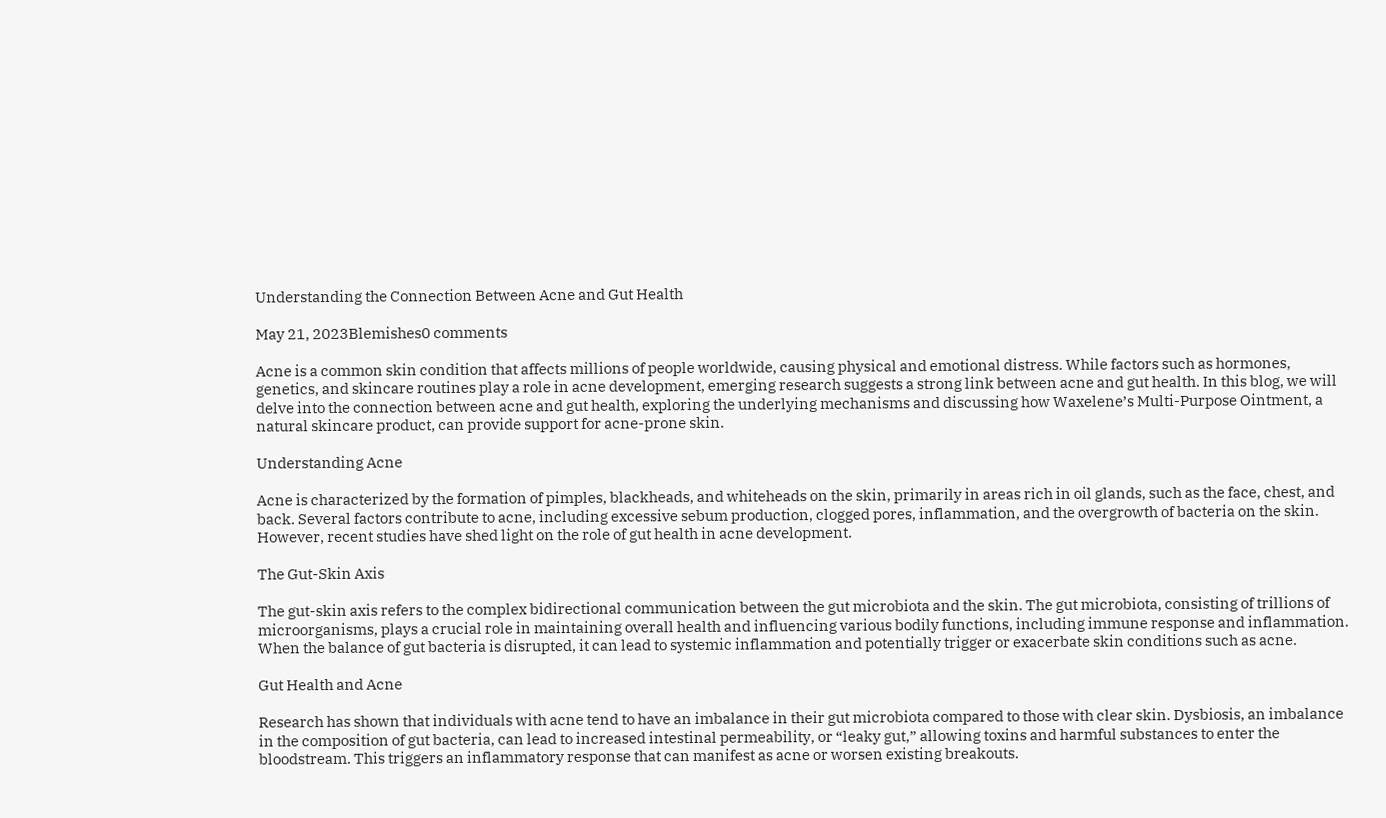Understanding the Connection Between Acne and Gut Health

May 21, 2023Blemishes0 comments

Acne is a common skin condition that affects millions of people worldwide, causing physical and emotional distress. While factors such as hormones, genetics, and skincare routines play a role in acne development, emerging research suggests a strong link between acne and gut health. In this blog, we will delve into the connection between acne and gut health, exploring the underlying mechanisms and discussing how Waxelene’s Multi-Purpose Ointment, a natural skincare product, can provide support for acne-prone skin.

Understanding Acne

Acne is characterized by the formation of pimples, blackheads, and whiteheads on the skin, primarily in areas rich in oil glands, such as the face, chest, and back. Several factors contribute to acne, including excessive sebum production, clogged pores, inflammation, and the overgrowth of bacteria on the skin. However, recent studies have shed light on the role of gut health in acne development.

The Gut-Skin Axis

The gut-skin axis refers to the complex bidirectional communication between the gut microbiota and the skin. The gut microbiota, consisting of trillions of microorganisms, plays a crucial role in maintaining overall health and influencing various bodily functions, including immune response and inflammation. When the balance of gut bacteria is disrupted, it can lead to systemic inflammation and potentially trigger or exacerbate skin conditions such as acne.

Gut Health and Acne

Research has shown that individuals with acne tend to have an imbalance in their gut microbiota compared to those with clear skin. Dysbiosis, an imbalance in the composition of gut bacteria, can lead to increased intestinal permeability, or “leaky gut,” allowing toxins and harmful substances to enter the bloodstream. This triggers an inflammatory response that can manifest as acne or worsen existing breakouts.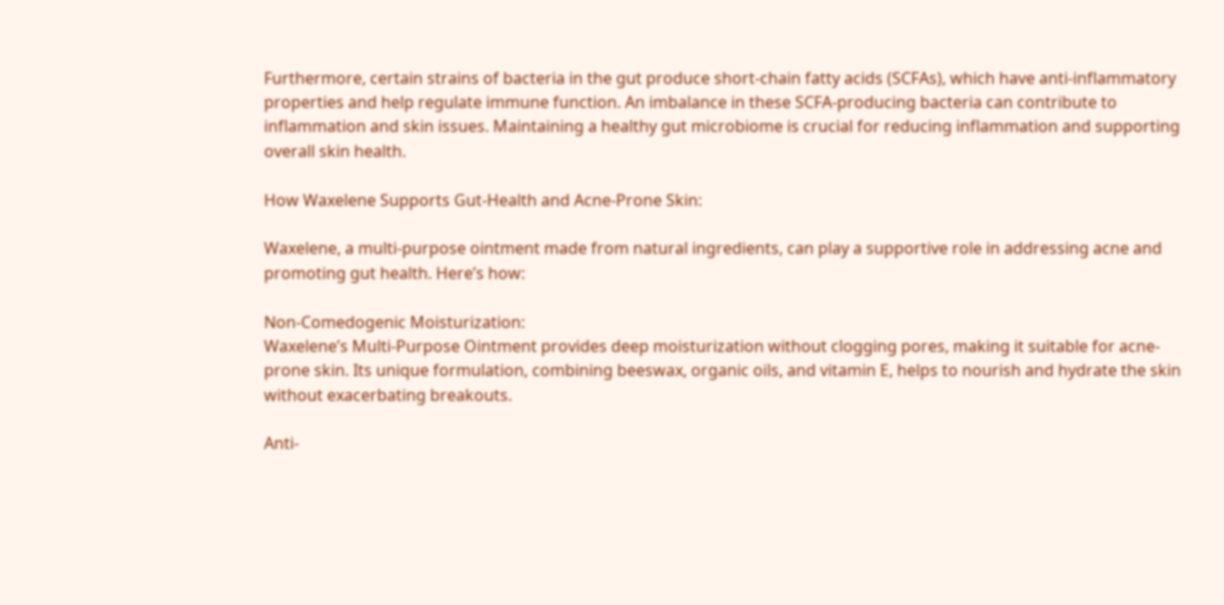Furthermore, certain strains of bacteria in the gut produce short-chain fatty acids (SCFAs), which have anti-inflammatory properties and help regulate immune function. An imbalance in these SCFA-producing bacteria can contribute to inflammation and skin issues. Maintaining a healthy gut microbiome is crucial for reducing inflammation and supporting overall skin health.

How Waxelene Supports Gut-Health and Acne-Prone Skin:

Waxelene, a multi-purpose ointment made from natural ingredients, can play a supportive role in addressing acne and promoting gut health. Here’s how:

Non-Comedogenic Moisturization:
Waxelene’s Multi-Purpose Ointment provides deep moisturization without clogging pores, making it suitable for acne-prone skin. Its unique formulation, combining beeswax, organic oils, and vitamin E, helps to nourish and hydrate the skin without exacerbating breakouts.

Anti-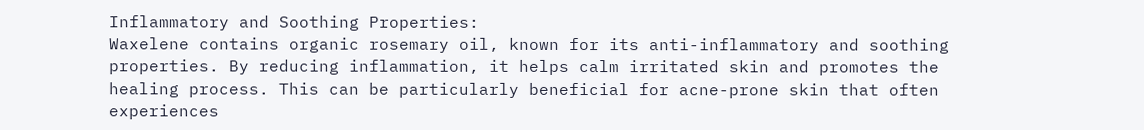Inflammatory and Soothing Properties:
Waxelene contains organic rosemary oil, known for its anti-inflammatory and soothing properties. By reducing inflammation, it helps calm irritated skin and promotes the healing process. This can be particularly beneficial for acne-prone skin that often experiences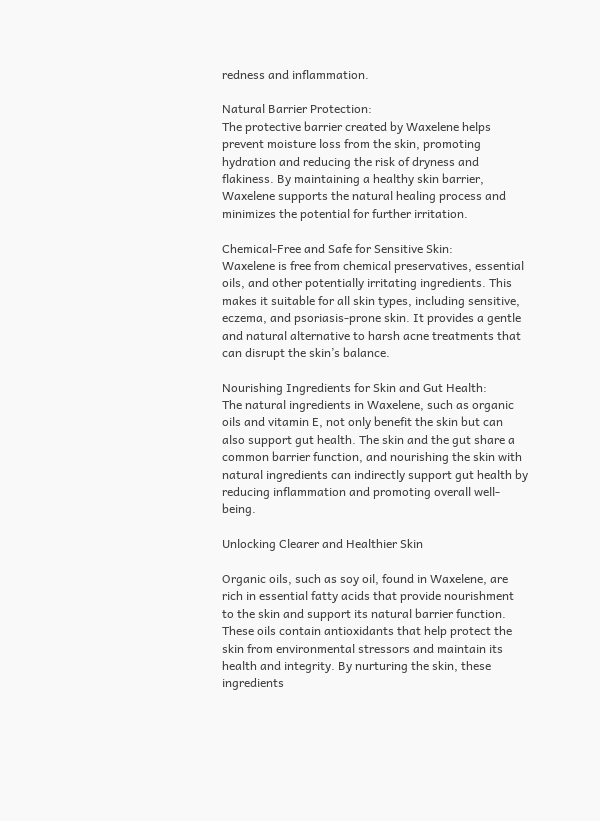redness and inflammation.

Natural Barrier Protection:
The protective barrier created by Waxelene helps prevent moisture loss from the skin, promoting hydration and reducing the risk of dryness and flakiness. By maintaining a healthy skin barrier, Waxelene supports the natural healing process and minimizes the potential for further irritation.

Chemical-Free and Safe for Sensitive Skin:
Waxelene is free from chemical preservatives, essential oils, and other potentially irritating ingredients. This makes it suitable for all skin types, including sensitive, eczema, and psoriasis-prone skin. It provides a gentle and natural alternative to harsh acne treatments that can disrupt the skin’s balance.

Nourishing Ingredients for Skin and Gut Health:
The natural ingredients in Waxelene, such as organic oils and vitamin E, not only benefit the skin but can also support gut health. The skin and the gut share a common barrier function, and nourishing the skin with natural ingredients can indirectly support gut health by reducing inflammation and promoting overall well-being.

Unlocking Clearer and Healthier Skin

Organic oils, such as soy oil, found in Waxelene, are rich in essential fatty acids that provide nourishment to the skin and support its natural barrier function. These oils contain antioxidants that help protect the skin from environmental stressors and maintain its health and integrity. By nurturing the skin, these ingredients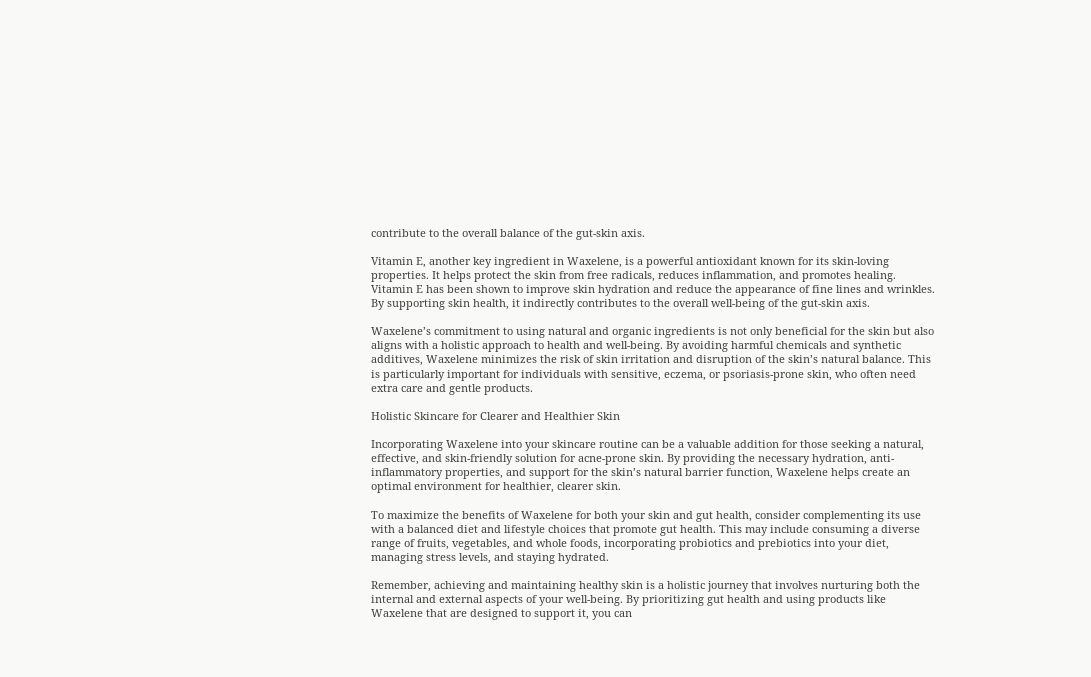contribute to the overall balance of the gut-skin axis.

Vitamin E, another key ingredient in Waxelene, is a powerful antioxidant known for its skin-loving properties. It helps protect the skin from free radicals, reduces inflammation, and promotes healing. Vitamin E has been shown to improve skin hydration and reduce the appearance of fine lines and wrinkles. By supporting skin health, it indirectly contributes to the overall well-being of the gut-skin axis.

Waxelene’s commitment to using natural and organic ingredients is not only beneficial for the skin but also aligns with a holistic approach to health and well-being. By avoiding harmful chemicals and synthetic additives, Waxelene minimizes the risk of skin irritation and disruption of the skin’s natural balance. This is particularly important for individuals with sensitive, eczema, or psoriasis-prone skin, who often need extra care and gentle products.

Holistic Skincare for Clearer and Healthier Skin

Incorporating Waxelene into your skincare routine can be a valuable addition for those seeking a natural, effective, and skin-friendly solution for acne-prone skin. By providing the necessary hydration, anti-inflammatory properties, and support for the skin’s natural barrier function, Waxelene helps create an optimal environment for healthier, clearer skin.

To maximize the benefits of Waxelene for both your skin and gut health, consider complementing its use with a balanced diet and lifestyle choices that promote gut health. This may include consuming a diverse range of fruits, vegetables, and whole foods, incorporating probiotics and prebiotics into your diet, managing stress levels, and staying hydrated.

Remember, achieving and maintaining healthy skin is a holistic journey that involves nurturing both the internal and external aspects of your well-being. By prioritizing gut health and using products like Waxelene that are designed to support it, you can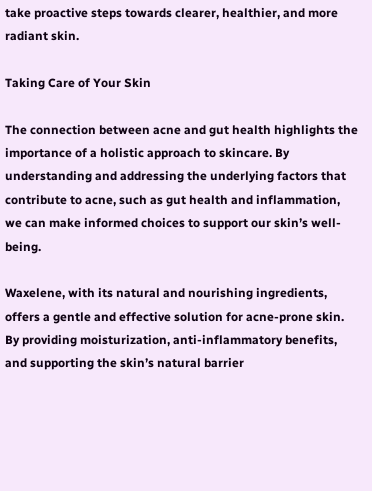take proactive steps towards clearer, healthier, and more radiant skin.

Taking Care of Your Skin

The connection between acne and gut health highlights the importance of a holistic approach to skincare. By understanding and addressing the underlying factors that contribute to acne, such as gut health and inflammation, we can make informed choices to support our skin’s well-being.

Waxelene, with its natural and nourishing ingredients, offers a gentle and effective solution for acne-prone skin. By providing moisturization, anti-inflammatory benefits, and supporting the skin’s natural barrier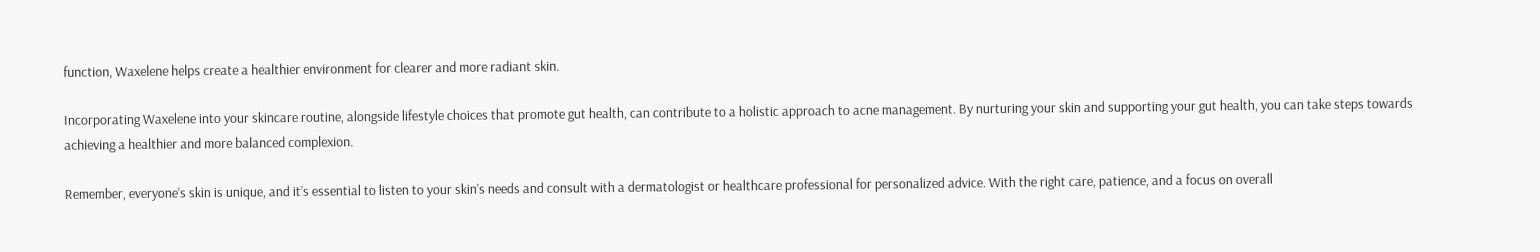function, Waxelene helps create a healthier environment for clearer and more radiant skin.

Incorporating Waxelene into your skincare routine, alongside lifestyle choices that promote gut health, can contribute to a holistic approach to acne management. By nurturing your skin and supporting your gut health, you can take steps towards achieving a healthier and more balanced complexion.

Remember, everyone’s skin is unique, and it’s essential to listen to your skin’s needs and consult with a dermatologist or healthcare professional for personalized advice. With the right care, patience, and a focus on overall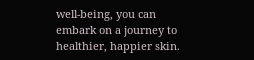well-being, you can embark on a journey to healthier, happier skin.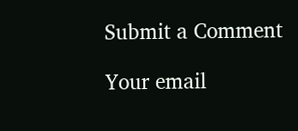Submit a Comment

Your email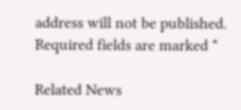address will not be published. Required fields are marked *

Related News